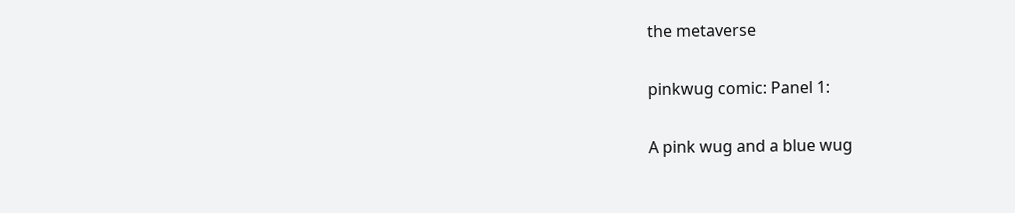the metaverse

pinkwug comic: Panel 1:

A pink wug and a blue wug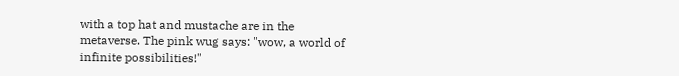with a top hat and mustache are in the metaverse. The pink wug says: "wow, a world of infinite possibilities!"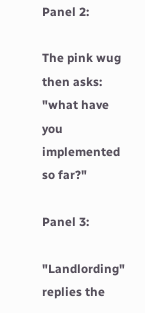Panel 2:

The pink wug then asks: "what have you implemented so far?"

Panel 3:

"Landlording" replies the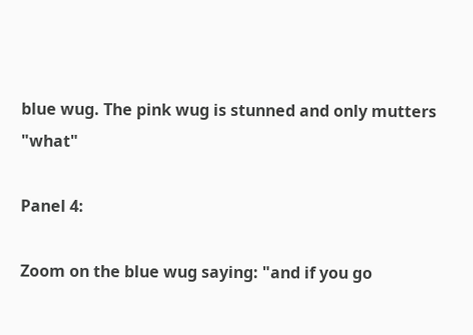blue wug. The pink wug is stunned and only mutters "what"

Panel 4:

Zoom on the blue wug saying: "and if you go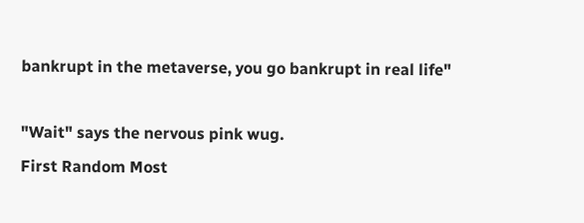bankrupt in the metaverse, you go bankrupt in real life"

"Wait" says the nervous pink wug.
First Random Most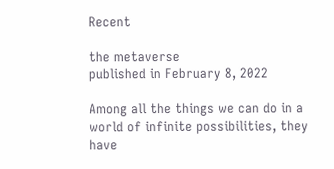Recent

the metaverse
published in February 8, 2022

Among all the things we can do in a world of infinite possibilities, they have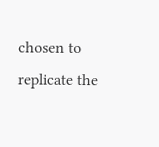chosen to replicate the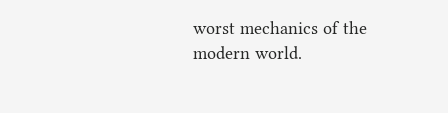worst mechanics of the modern world.